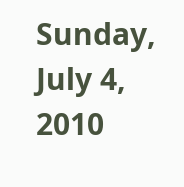Sunday, July 4, 2010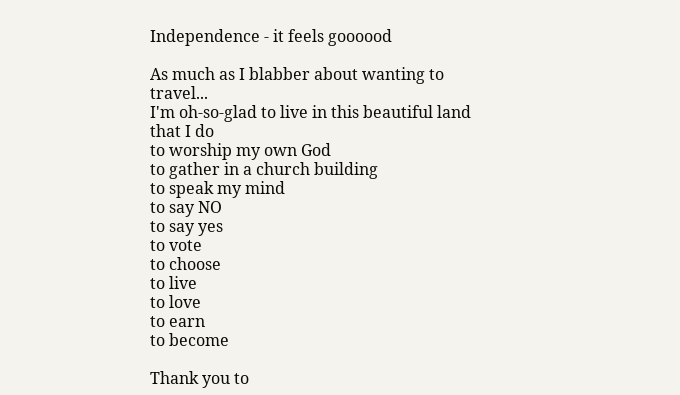Independence - it feels goooood

As much as I blabber about wanting to travel...
I'm oh-so-glad to live in this beautiful land that I do
to worship my own God
to gather in a church building
to speak my mind
to say NO
to say yes
to vote
to choose
to live
to love
to earn
to become

Thank you to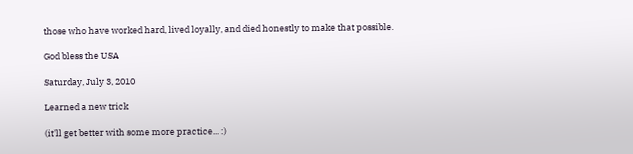those who have worked hard, lived loyally, and died honestly to make that possible.

God bless the USA

Saturday, July 3, 2010

Learned a new trick

(it'll get better with some more practice... :)